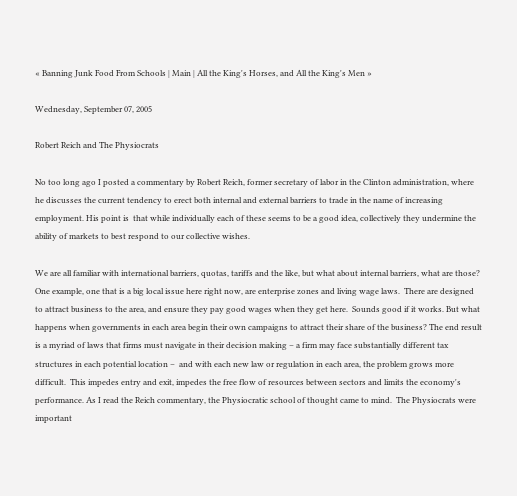« Banning Junk Food From Schools | Main | All the King's Horses, and All the King's Men »

Wednesday, September 07, 2005

Robert Reich and The Physiocrats

No too long ago I posted a commentary by Robert Reich, former secretary of labor in the Clinton administration, where he discusses the current tendency to erect both internal and external barriers to trade in the name of increasing employment. His point is  that while individually each of these seems to be a good idea, collectively they undermine the ability of markets to best respond to our collective wishes.

We are all familiar with international barriers, quotas, tariffs and the like, but what about internal barriers, what are those? One example, one that is a big local issue here right now, are enterprise zones and living wage laws.  There are designed to attract business to the area, and ensure they pay good wages when they get here.  Sounds good if it works. But what happens when governments in each area begin their own campaigns to attract their share of the business? The end result is a myriad of laws that firms must navigate in their decision making – a firm may face substantially different tax structures in each potential location –  and with each new law or regulation in each area, the problem grows more difficult.  This impedes entry and exit, impedes the free flow of resources between sectors and limits the economy's performance. As I read the Reich commentary, the Physiocratic school of thought came to mind.  The Physiocrats were important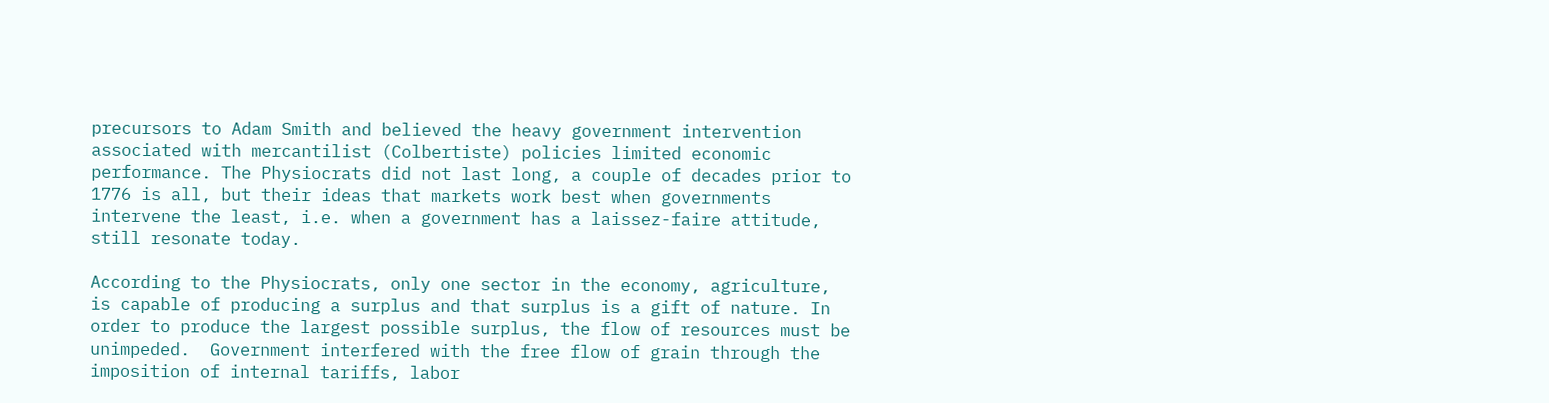precursors to Adam Smith and believed the heavy government intervention associated with mercantilist (Colbertiste) policies limited economic performance. The Physiocrats did not last long, a couple of decades prior to 1776 is all, but their ideas that markets work best when governments intervene the least, i.e. when a government has a laissez-faire attitude, still resonate today.

According to the Physiocrats, only one sector in the economy, agriculture, is capable of producing a surplus and that surplus is a gift of nature. In order to produce the largest possible surplus, the flow of resources must be unimpeded.  Government interfered with the free flow of grain through the imposition of internal tariffs, labor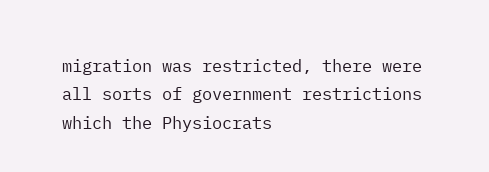migration was restricted, there were all sorts of government restrictions which the Physiocrats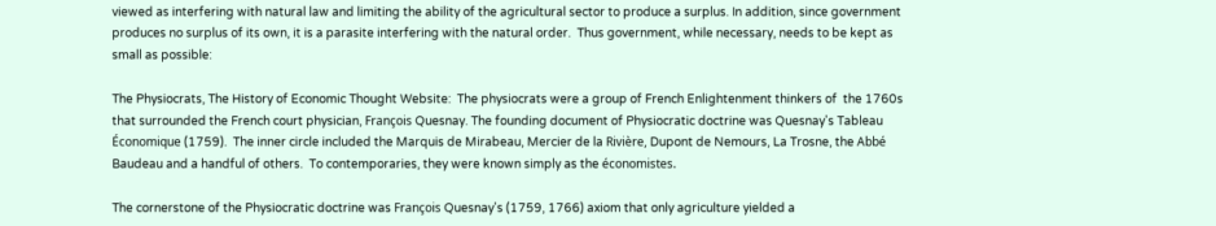viewed as interfering with natural law and limiting the ability of the agricultural sector to produce a surplus. In addition, since government produces no surplus of its own, it is a parasite interfering with the natural order.  Thus government, while necessary, needs to be kept as small as possible:

The Physiocrats, The History of Economic Thought Website:  The physiocrats were a group of French Enlightenment thinkers of  the 1760s that surrounded the French court physician, François Quesnay. The founding document of Physiocratic doctrine was Quesnay's Tableau Économique (1759).  The inner circle included the Marquis de Mirabeau, Mercier de la Rivière, Dupont de Nemours, La Trosne, the Abbé Baudeau and a handful of others.  To contemporaries, they were known simply as the économistes.

The cornerstone of the Physiocratic doctrine was François Quesnay's (1759, 1766) axiom that only agriculture yielded a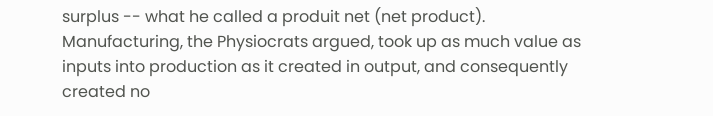surplus -- what he called a produit net (net product). Manufacturing, the Physiocrats argued, took up as much value as inputs into production as it created in output, and consequently created no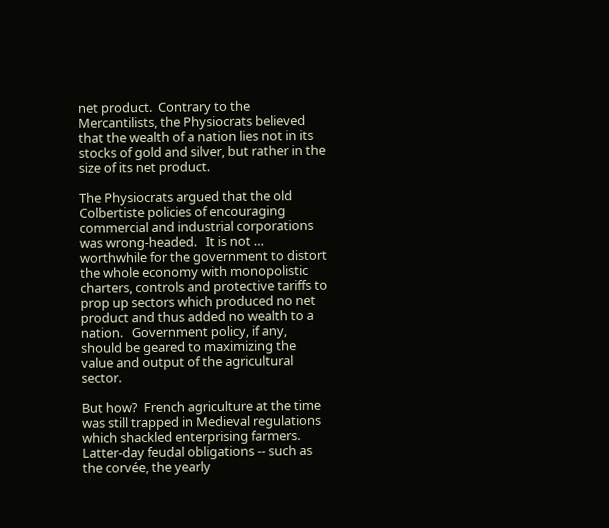net product.  Contrary to the Mercantilists, the Physiocrats believed that the wealth of a nation lies not in its stocks of gold and silver, but rather in the size of its net product.

The Physiocrats argued that the old Colbertiste policies of encouraging commercial and industrial corporations was wrong-headed.   It is not … worthwhile for the government to distort the whole economy with monopolistic charters, controls and protective tariffs to prop up sectors which produced no net product and thus added no wealth to a nation.   Government policy, if any, should be geared to maximizing the value and output of the agricultural sector.

But how?  French agriculture at the time was still trapped in Medieval regulations which shackled enterprising farmers.  Latter-day feudal obligations -- such as the corvée, the yearly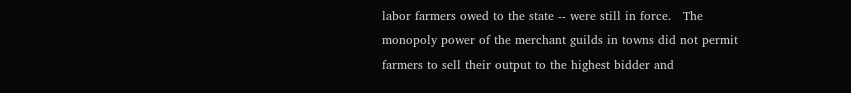labor farmers owed to the state -- were still in force.   The monopoly power of the merchant guilds in towns did not permit farmers to sell their output to the highest bidder and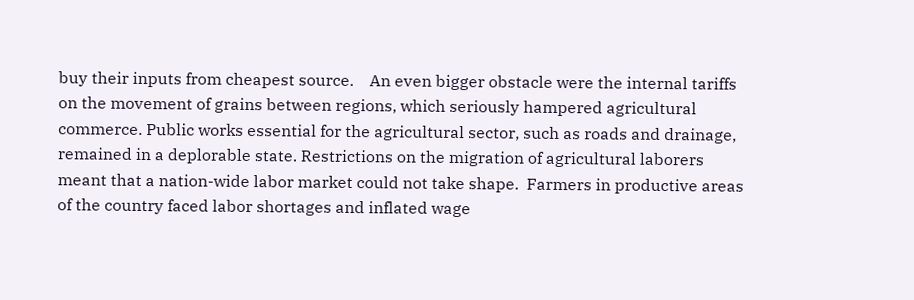buy their inputs from cheapest source.    An even bigger obstacle were the internal tariffs on the movement of grains between regions, which seriously hampered agricultural commerce. Public works essential for the agricultural sector, such as roads and drainage, remained in a deplorable state. Restrictions on the migration of agricultural laborers meant that a nation-wide labor market could not take shape.  Farmers in productive areas of the country faced labor shortages and inflated wage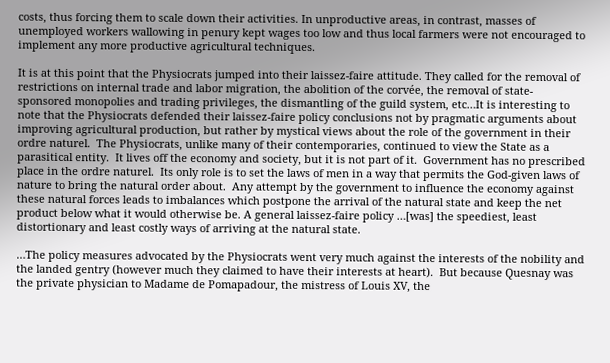costs, thus forcing them to scale down their activities. In unproductive areas, in contrast, masses of unemployed workers wallowing in penury kept wages too low and thus local farmers were not encouraged to implement any more productive agricultural techniques.

It is at this point that the Physiocrats jumped into their laissez-faire attitude. They called for the removal of restrictions on internal trade and labor migration, the abolition of the corvée, the removal of state-sponsored monopolies and trading privileges, the dismantling of the guild system, etc…It is interesting to note that the Physiocrats defended their laissez-faire policy conclusions not by pragmatic arguments about improving agricultural production, but rather by mystical views about the role of the government in their ordre naturel.  The Physiocrats, unlike many of their contemporaries, continued to view the State as a parasitical entity.  It lives off the economy and society, but it is not part of it.  Government has no prescribed place in the ordre naturel.  Its only role is to set the laws of men in a way that permits the God-given laws of nature to bring the natural order about.  Any attempt by the government to influence the economy against these natural forces leads to imbalances which postpone the arrival of the natural state and keep the net product below what it would otherwise be. A general laissez-faire policy …[was] the speediest, least distortionary and least costly ways of arriving at the natural state.

…The policy measures advocated by the Physiocrats went very much against the interests of the nobility and the landed gentry (however much they claimed to have their interests at heart).  But because Quesnay was the private physician to Madame de Pomapadour, the mistress of Louis XV, the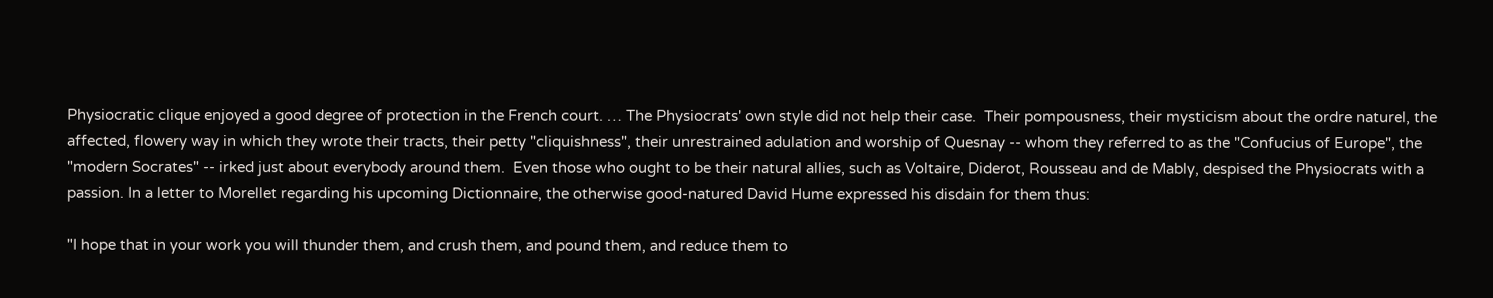Physiocratic clique enjoyed a good degree of protection in the French court. … The Physiocrats' own style did not help their case.  Their pompousness, their mysticism about the ordre naturel, the affected, flowery way in which they wrote their tracts, their petty "cliquishness", their unrestrained adulation and worship of Quesnay -- whom they referred to as the "Confucius of Europe", the "modern Socrates" -- irked just about everybody around them.  Even those who ought to be their natural allies, such as Voltaire, Diderot, Rousseau and de Mably, despised the Physiocrats with a passion. In a letter to Morellet regarding his upcoming Dictionnaire, the otherwise good-natured David Hume expressed his disdain for them thus:

"I hope that in your work you will thunder them, and crush them, and pound them, and reduce them to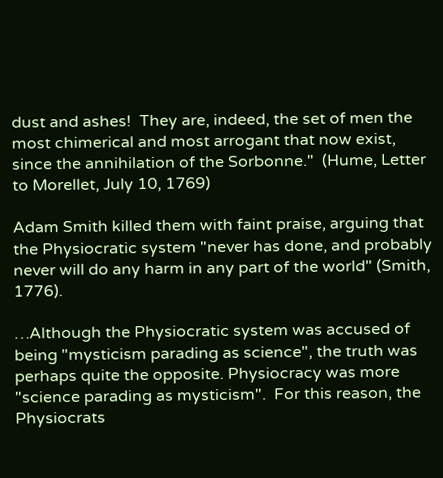dust and ashes!  They are, indeed, the set of men the most chimerical and most arrogant that now exist, since the annihilation of the Sorbonne."  (Hume, Letter to Morellet, July 10, 1769)

Adam Smith killed them with faint praise, arguing that the Physiocratic system "never has done, and probably never will do any harm in any part of the world" (Smith, 1776).

…Although the Physiocratic system was accused of being "mysticism parading as science", the truth was perhaps quite the opposite. Physiocracy was more "science parading as mysticism".  For this reason, the Physiocrats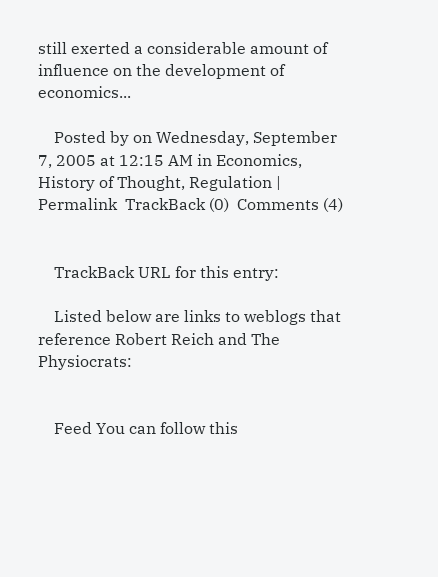still exerted a considerable amount of influence on the development of economics...

    Posted by on Wednesday, September 7, 2005 at 12:15 AM in Economics, History of Thought, Regulation | Permalink  TrackBack (0)  Comments (4)


    TrackBack URL for this entry:

    Listed below are links to weblogs that reference Robert Reich and The Physiocrats:


    Feed You can follow this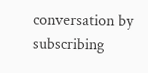conversation by subscribing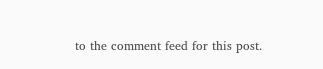to the comment feed for this post.